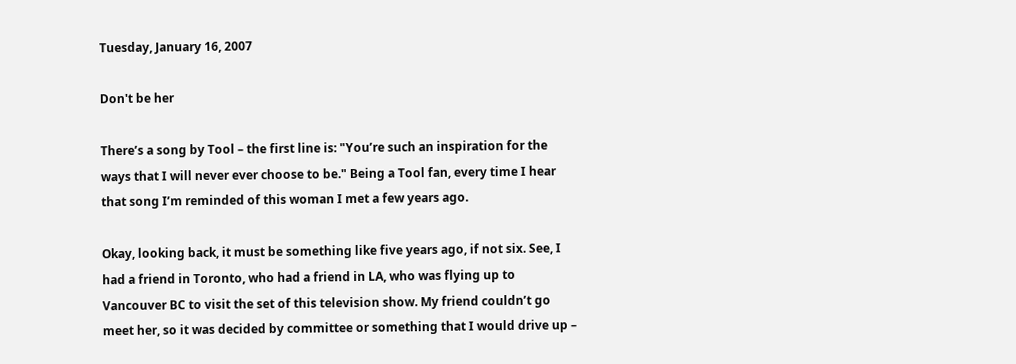Tuesday, January 16, 2007

Don't be her

There’s a song by Tool – the first line is: "You’re such an inspiration for the ways that I will never ever choose to be." Being a Tool fan, every time I hear that song I’m reminded of this woman I met a few years ago.

Okay, looking back, it must be something like five years ago, if not six. See, I had a friend in Toronto, who had a friend in LA, who was flying up to Vancouver BC to visit the set of this television show. My friend couldn’t go meet her, so it was decided by committee or something that I would drive up –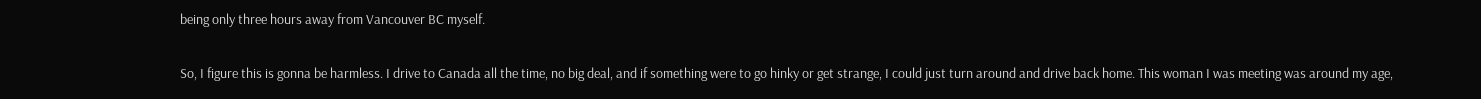being only three hours away from Vancouver BC myself.

So, I figure this is gonna be harmless. I drive to Canada all the time, no big deal, and if something were to go hinky or get strange, I could just turn around and drive back home. This woman I was meeting was around my age,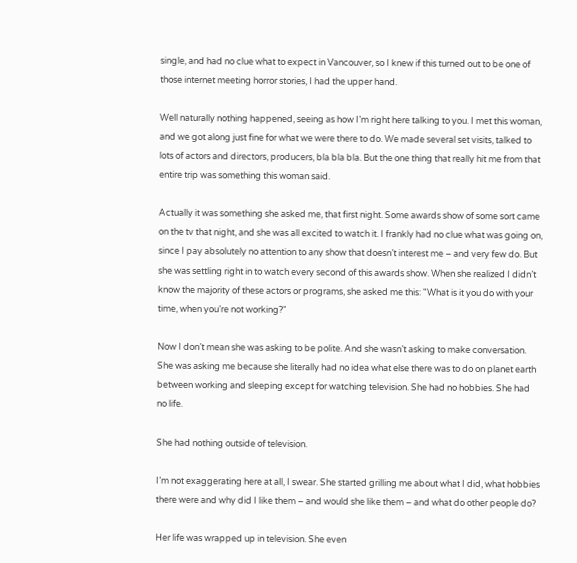single, and had no clue what to expect in Vancouver, so I knew if this turned out to be one of those internet meeting horror stories, I had the upper hand.

Well naturally nothing happened, seeing as how I’m right here talking to you. I met this woman, and we got along just fine for what we were there to do. We made several set visits, talked to lots of actors and directors, producers, bla bla bla. But the one thing that really hit me from that entire trip was something this woman said.

Actually it was something she asked me, that first night. Some awards show of some sort came on the tv that night, and she was all excited to watch it. I frankly had no clue what was going on, since I pay absolutely no attention to any show that doesn’t interest me – and very few do. But she was settling right in to watch every second of this awards show. When she realized I didn’t know the majority of these actors or programs, she asked me this: "What is it you do with your time, when you’re not working?"

Now I don’t mean she was asking to be polite. And she wasn’t asking to make conversation. She was asking me because she literally had no idea what else there was to do on planet earth between working and sleeping except for watching television. She had no hobbies. She had no life.

She had nothing outside of television.

I’m not exaggerating here at all, I swear. She started grilling me about what I did, what hobbies there were and why did I like them – and would she like them – and what do other people do?

Her life was wrapped up in television. She even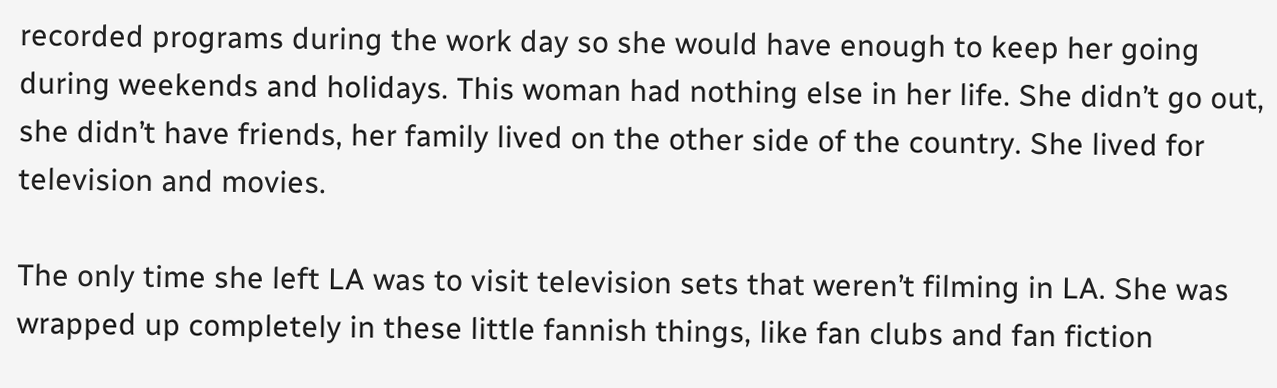recorded programs during the work day so she would have enough to keep her going during weekends and holidays. This woman had nothing else in her life. She didn’t go out, she didn’t have friends, her family lived on the other side of the country. She lived for television and movies.

The only time she left LA was to visit television sets that weren’t filming in LA. She was wrapped up completely in these little fannish things, like fan clubs and fan fiction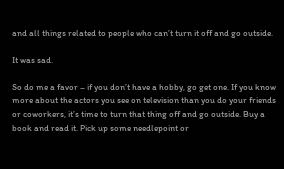and all things related to people who can’t turn it off and go outside.

It was sad.

So do me a favor – if you don’t have a hobby, go get one. If you know more about the actors you see on television than you do your friends or coworkers, it’s time to turn that thing off and go outside. Buy a book and read it. Pick up some needlepoint or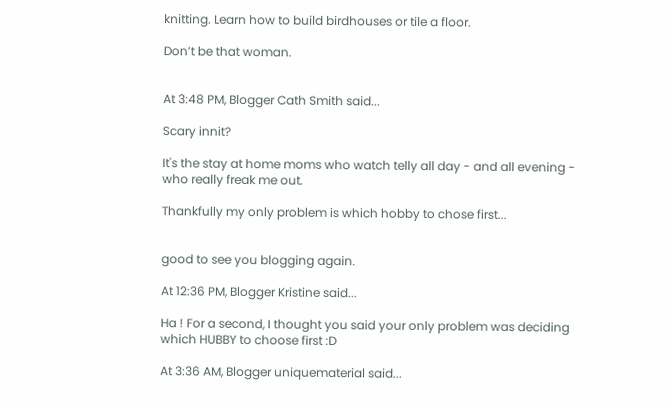knitting. Learn how to build birdhouses or tile a floor.

Don’t be that woman.


At 3:48 PM, Blogger Cath Smith said...

Scary innit?

It's the stay at home moms who watch telly all day - and all evening - who really freak me out.

Thankfully my only problem is which hobby to chose first...


good to see you blogging again.

At 12:36 PM, Blogger Kristine said...

Ha ! For a second, I thought you said your only problem was deciding which HUBBY to choose first :D

At 3:36 AM, Blogger uniquematerial said...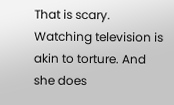That is scary. Watching television is akin to torture. And she does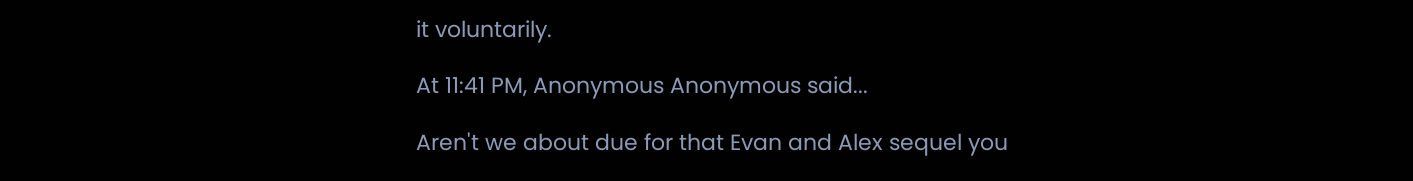it voluntarily.

At 11:41 PM, Anonymous Anonymous said...

Aren't we about due for that Evan and Alex sequel you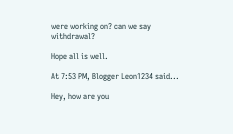were working on? can we say withdrawal?

Hope all is well.

At 7:53 PM, Blogger Leon1234 said...

Hey, how are you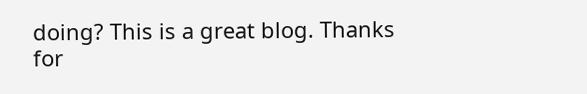doing? This is a great blog. Thanks for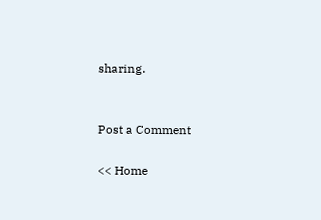sharing.


Post a Comment

<< Home